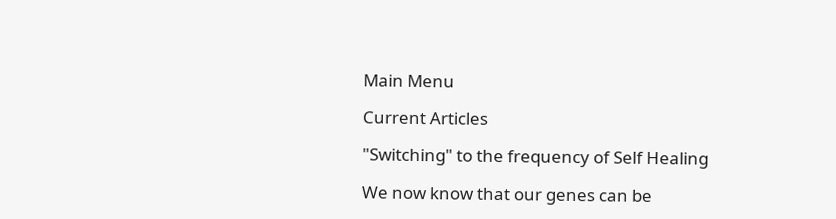Main Menu

Current Articles

"Switching" to the frequency of Self Healing

We now know that our genes can be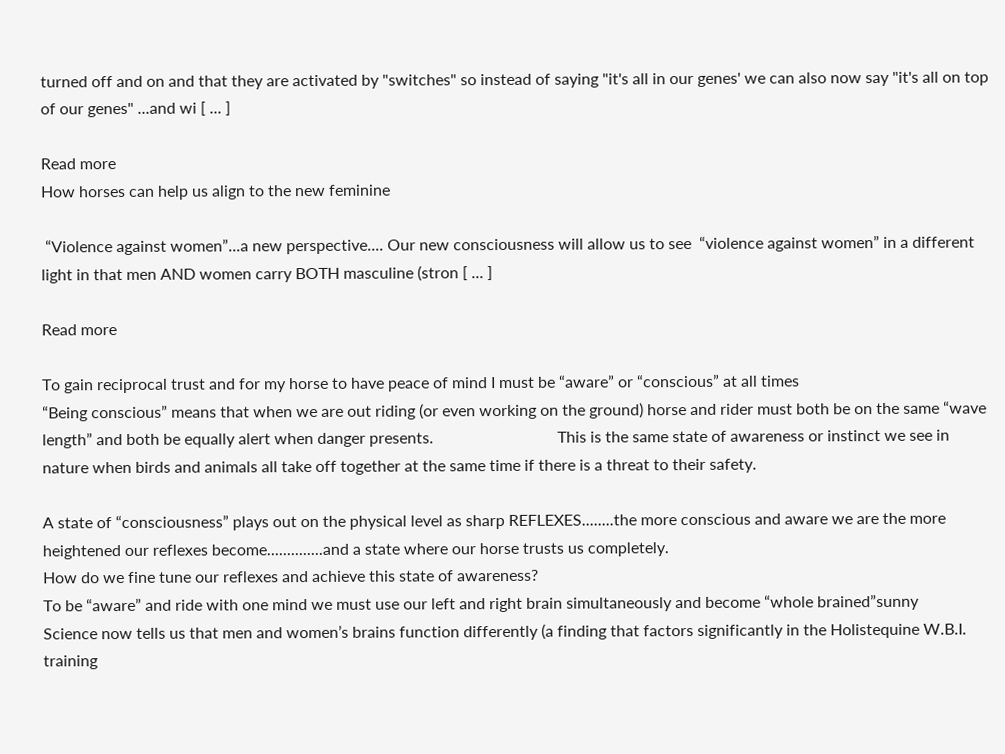turned off and on and that they are activated by "switches" so instead of saying "it's all in our genes' we can also now say "it's all on top of our genes" ...and wi [ ... ]

Read more
How horses can help us align to the new feminine

 “Violence against women”...a new perspective.... Our new consciousness will allow us to see  “violence against women” in a different light in that men AND women carry BOTH masculine (stron [ ... ]

Read more

To gain reciprocal trust and for my horse to have peace of mind I must be “aware” or “conscious” at all times
“Being conscious” means that when we are out riding (or even working on the ground) horse and rider must both be on the same “wave length” and both be equally alert when danger presents.                               This is the same state of awareness or instinct we see in nature when birds and animals all take off together at the same time if there is a threat to their safety.

A state of “consciousness” plays out on the physical level as sharp REFLEXES........the more conscious and aware we are the more heightened our reflexes become..............and a state where our horse trusts us completely.
How do we fine tune our reflexes and achieve this state of awareness?
To be “aware” and ride with one mind we must use our left and right brain simultaneously and become “whole brained”sunny
Science now tells us that men and women’s brains function differently (a finding that factors significantly in the Holistequine W.B.I. training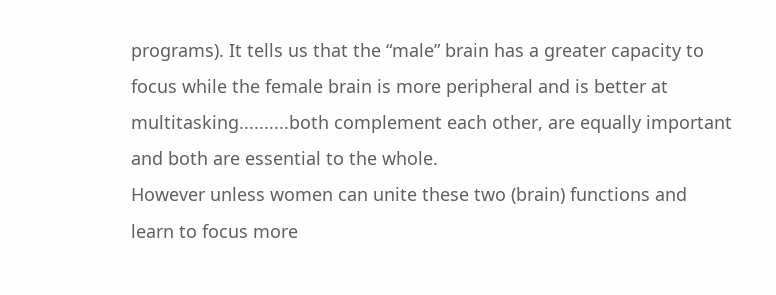programs). It tells us that the “male” brain has a greater capacity to focus while the female brain is more peripheral and is better at multitasking..........both complement each other, are equally important and both are essential to the whole.
However unless women can unite these two (brain) functions and learn to focus more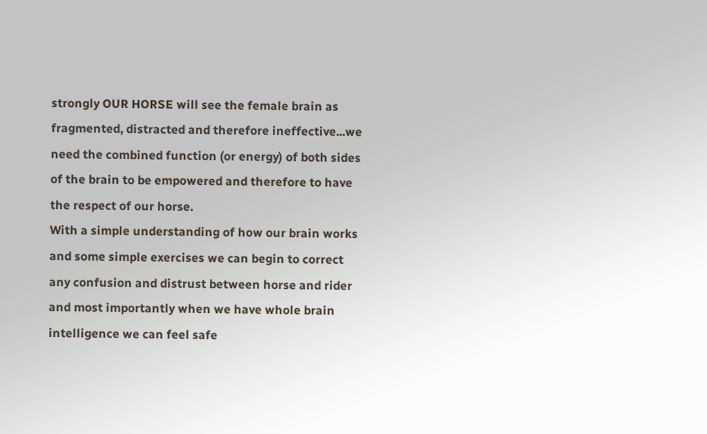strongly OUR HORSE will see the female brain as fragmented, distracted and therefore ineffective...we need the combined function (or energy) of both sides of the brain to be empowered and therefore to have the respect of our horse.
With a simple understanding of how our brain works and some simple exercises we can begin to correct any confusion and distrust between horse and rider and most importantly when we have whole brain intelligence we can feel safe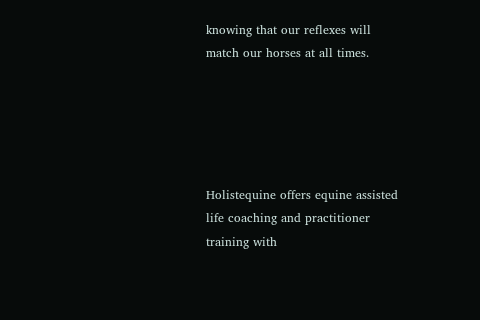knowing that our reflexes will match our horses at all times.





Holistequine offers equine assisted life coaching and practitioner training with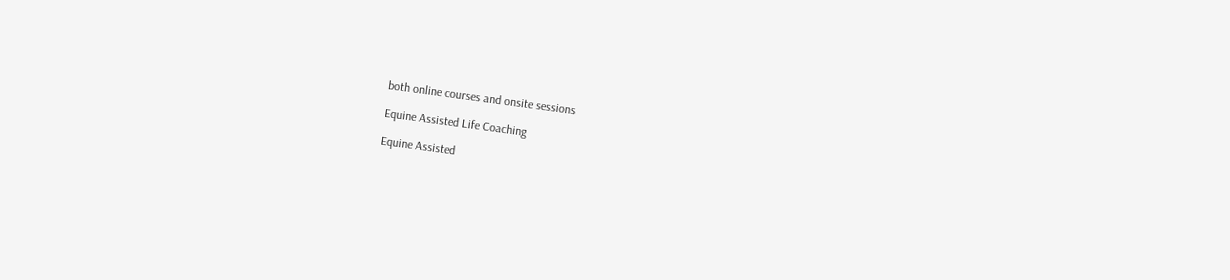both online courses and onsite sessions

Equine Assisted Life Coaching

Equine Assisted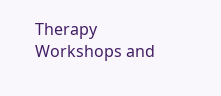Therapy Workshops and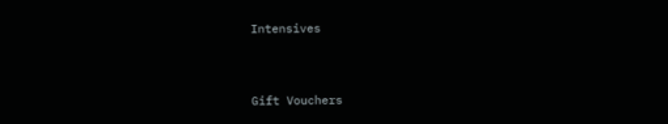Intensives


Gift Vouchers